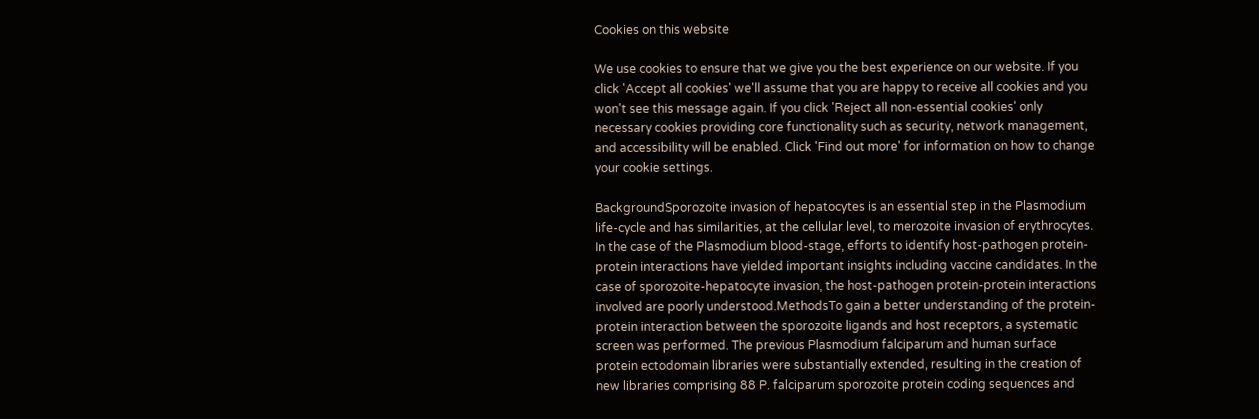Cookies on this website

We use cookies to ensure that we give you the best experience on our website. If you click 'Accept all cookies' we'll assume that you are happy to receive all cookies and you won't see this message again. If you click 'Reject all non-essential cookies' only necessary cookies providing core functionality such as security, network management, and accessibility will be enabled. Click 'Find out more' for information on how to change your cookie settings.

BackgroundSporozoite invasion of hepatocytes is an essential step in the Plasmodium life-cycle and has similarities, at the cellular level, to merozoite invasion of erythrocytes. In the case of the Plasmodium blood-stage, efforts to identify host-pathogen protein-protein interactions have yielded important insights including vaccine candidates. In the case of sporozoite-hepatocyte invasion, the host-pathogen protein-protein interactions involved are poorly understood.MethodsTo gain a better understanding of the protein-protein interaction between the sporozoite ligands and host receptors, a systematic screen was performed. The previous Plasmodium falciparum and human surface protein ectodomain libraries were substantially extended, resulting in the creation of new libraries comprising 88 P. falciparum sporozoite protein coding sequences and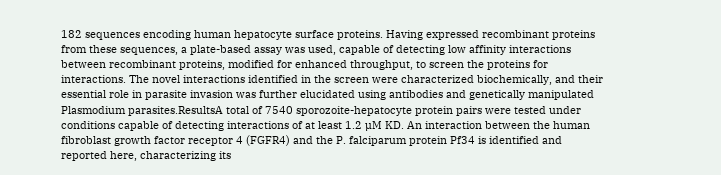182 sequences encoding human hepatocyte surface proteins. Having expressed recombinant proteins from these sequences, a plate-based assay was used, capable of detecting low affinity interactions between recombinant proteins, modified for enhanced throughput, to screen the proteins for interactions. The novel interactions identified in the screen were characterized biochemically, and their essential role in parasite invasion was further elucidated using antibodies and genetically manipulated Plasmodium parasites.ResultsA total of 7540 sporozoite-hepatocyte protein pairs were tested under conditions capable of detecting interactions of at least 1.2 µM KD. An interaction between the human fibroblast growth factor receptor 4 (FGFR4) and the P. falciparum protein Pf34 is identified and reported here, characterizing its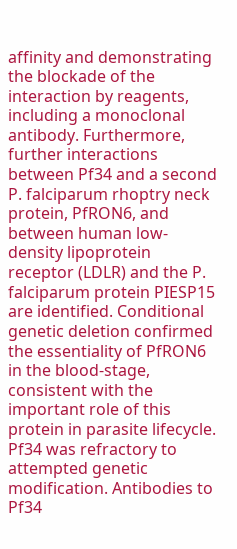affinity and demonstrating the blockade of the interaction by reagents, including a monoclonal antibody. Furthermore, further interactions between Pf34 and a second P. falciparum rhoptry neck protein, PfRON6, and between human low-density lipoprotein receptor (LDLR) and the P. falciparum protein PIESP15 are identified. Conditional genetic deletion confirmed the essentiality of PfRON6 in the blood-stage, consistent with the important role of this protein in parasite lifecycle. Pf34 was refractory to attempted genetic modification. Antibodies to Pf34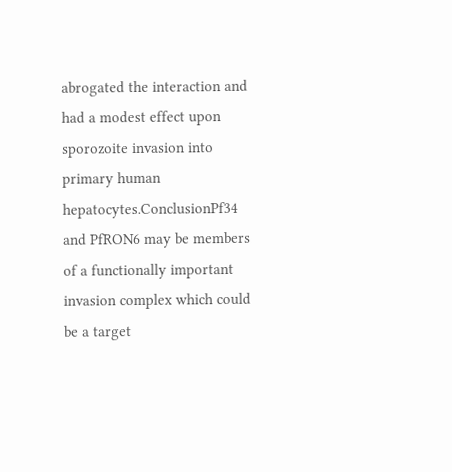abrogated the interaction and had a modest effect upon sporozoite invasion into primary human hepatocytes.ConclusionPf34 and PfRON6 may be members of a functionally important invasion complex which could be a target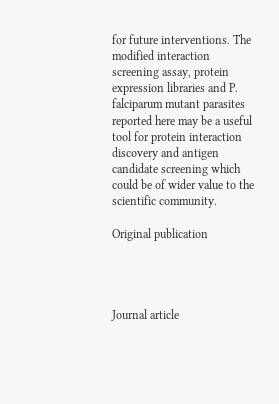for future interventions. The modified interaction screening assay, protein expression libraries and P. falciparum mutant parasites reported here may be a useful tool for protein interaction discovery and antigen candidate screening which could be of wider value to the scientific community.

Original publication




Journal article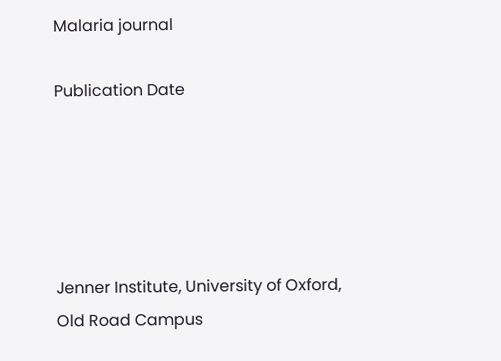Malaria journal

Publication Date





Jenner Institute, University of Oxford, Old Road Campus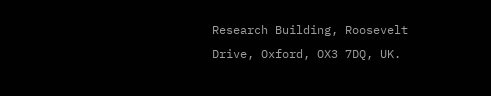Research Building, Roosevelt Drive, Oxford, OX3 7DQ, UK.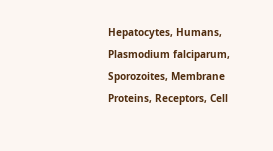Hepatocytes, Humans, Plasmodium falciparum, Sporozoites, Membrane Proteins, Receptors, Cell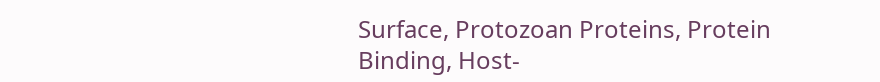Surface, Protozoan Proteins, Protein Binding, Host-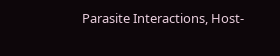Parasite Interactions, Host-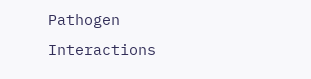Pathogen Interactions